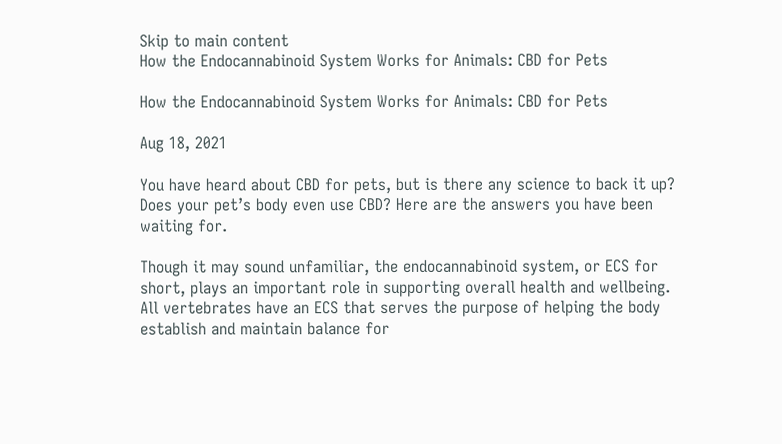Skip to main content
How the Endocannabinoid System Works for Animals: CBD for Pets

How the Endocannabinoid System Works for Animals: CBD for Pets

Aug 18, 2021

You have heard about CBD for pets, but is there any science to back it up? Does your pet’s body even use CBD? Here are the answers you have been waiting for.

Though it may sound unfamiliar, the endocannabinoid system, or ECS for short, plays an important role in supporting overall health and wellbeing. All vertebrates have an ECS that serves the purpose of helping the body establish and maintain balance for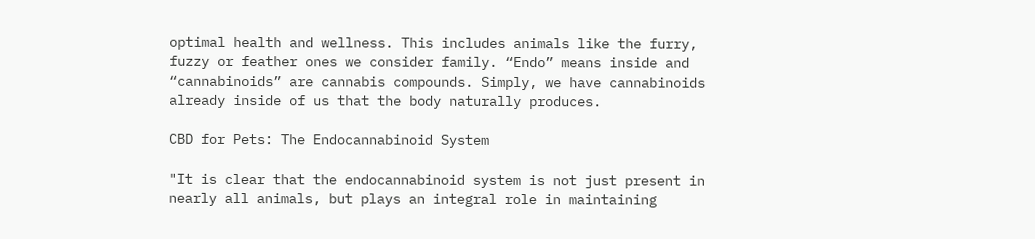optimal health and wellness. This includes animals like the furry, fuzzy or feather ones we consider family. “Endo” means inside and “cannabinoids” are cannabis compounds. Simply, we have cannabinoids already inside of us that the body naturally produces.

CBD for Pets: The Endocannabinoid System

"It is clear that the endocannabinoid system is not just present in nearly all animals, but plays an integral role in maintaining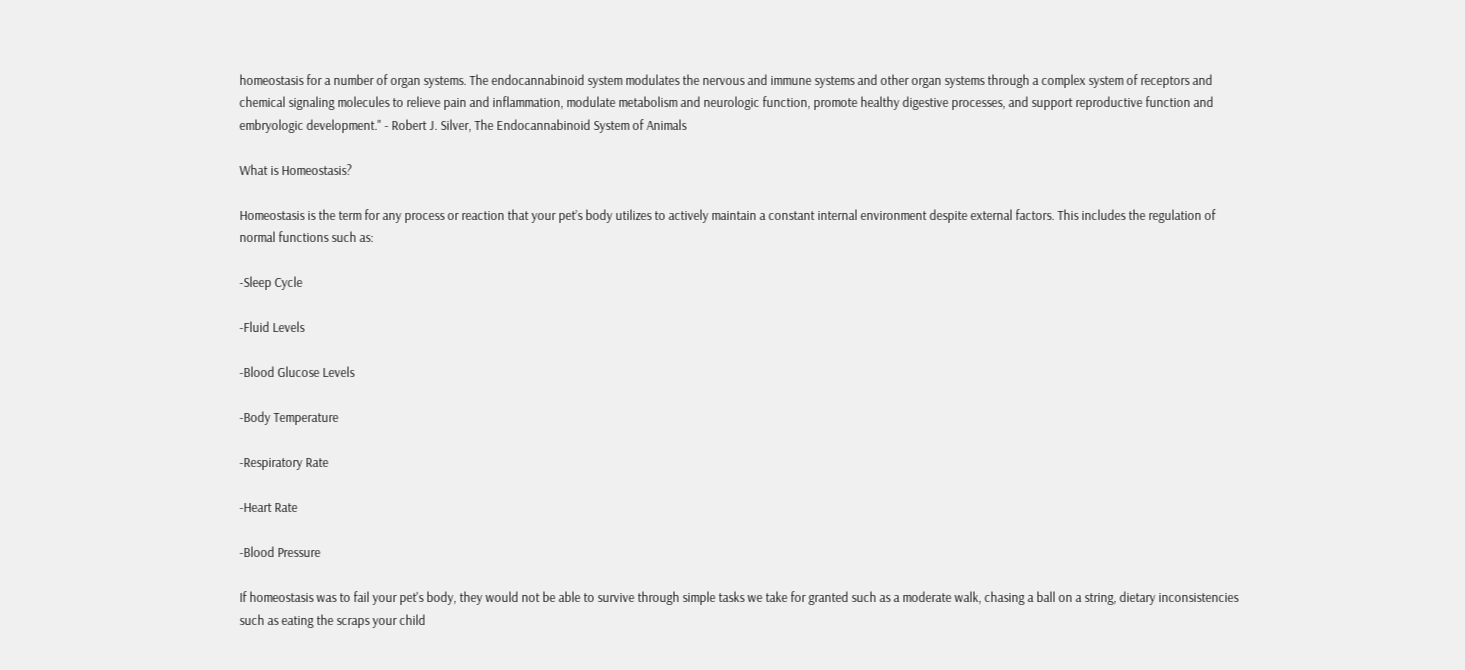homeostasis for a number of organ systems. The endocannabinoid system modulates the nervous and immune systems and other organ systems through a complex system of receptors and chemical signaling molecules to relieve pain and inflammation, modulate metabolism and neurologic function, promote healthy digestive processes, and support reproductive function and embryologic development." - Robert J. Silver, The Endocannabinoid System of Animals

What is Homeostasis?

Homeostasis is the term for any process or reaction that your pet’s body utilizes to actively maintain a constant internal environment despite external factors. This includes the regulation of normal functions such as:

-Sleep Cycle

-Fluid Levels

-Blood Glucose Levels

-Body Temperature

-Respiratory Rate

-Heart Rate

-Blood Pressure

If homeostasis was to fail your pet's body, they would not be able to survive through simple tasks we take for granted such as a moderate walk, chasing a ball on a string, dietary inconsistencies such as eating the scraps your child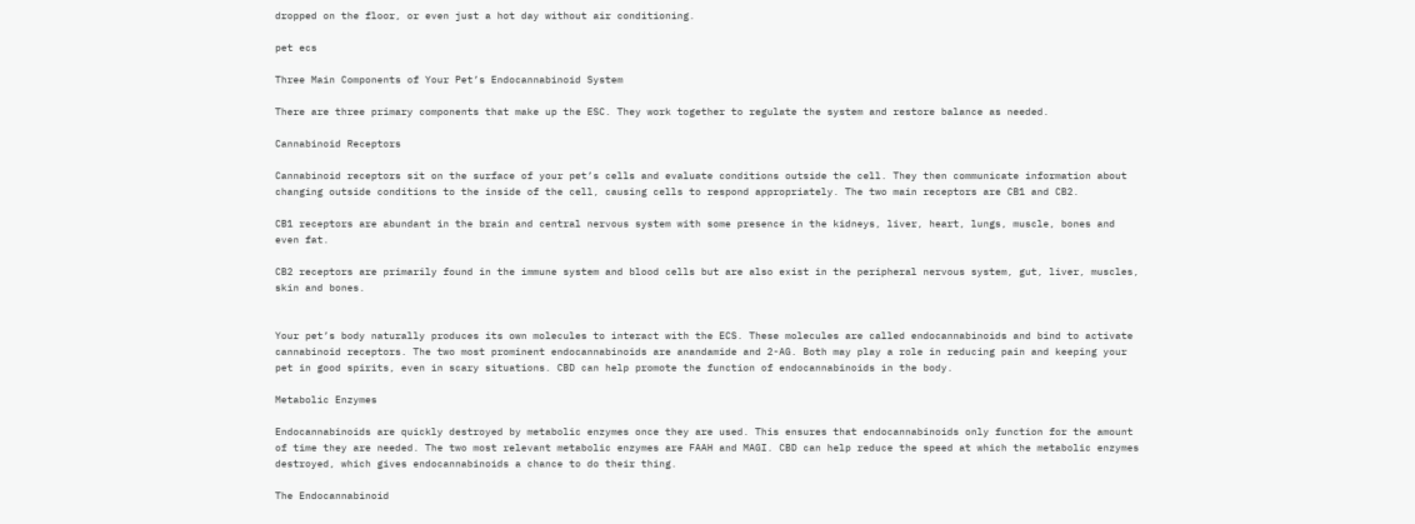dropped on the floor, or even just a hot day without air conditioning.

pet ecs

Three Main Components of Your Pet’s Endocannabinoid System

There are three primary components that make up the ESC. They work together to regulate the system and restore balance as needed.

Cannabinoid Receptors

Cannabinoid receptors sit on the surface of your pet’s cells and evaluate conditions outside the cell. They then communicate information about changing outside conditions to the inside of the cell, causing cells to respond appropriately. The two main receptors are CB1 and CB2.

CB1 receptors are abundant in the brain and central nervous system with some presence in the kidneys, liver, heart, lungs, muscle, bones and even fat.

CB2 receptors are primarily found in the immune system and blood cells but are also exist in the peripheral nervous system, gut, liver, muscles, skin and bones.


Your pet’s body naturally produces its own molecules to interact with the ECS. These molecules are called endocannabinoids and bind to activate cannabinoid receptors. The two most prominent endocannabinoids are anandamide and 2-AG. Both may play a role in reducing pain and keeping your pet in good spirits, even in scary situations. CBD can help promote the function of endocannabinoids in the body.

Metabolic Enzymes

Endocannabinoids are quickly destroyed by metabolic enzymes once they are used. This ensures that endocannabinoids only function for the amount of time they are needed. The two most relevant metabolic enzymes are FAAH and MAGI. CBD can help reduce the speed at which the metabolic enzymes destroyed, which gives endocannabinoids a chance to do their thing.

The Endocannabinoid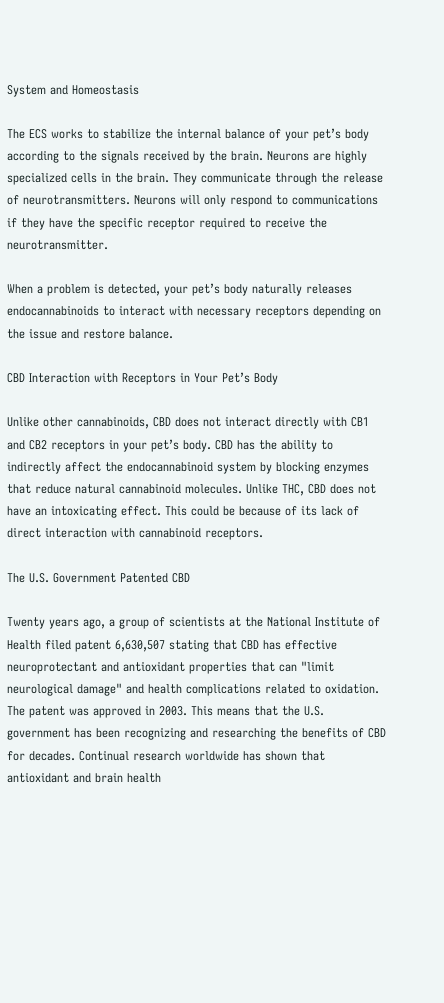System and Homeostasis

The ECS works to stabilize the internal balance of your pet’s body according to the signals received by the brain. Neurons are highly specialized cells in the brain. They communicate through the release of neurotransmitters. Neurons will only respond to communications if they have the specific receptor required to receive the neurotransmitter.

When a problem is detected, your pet’s body naturally releases endocannabinoids to interact with necessary receptors depending on the issue and restore balance.

CBD Interaction with Receptors in Your Pet’s Body

Unlike other cannabinoids, CBD does not interact directly with CB1 and CB2 receptors in your pet’s body. CBD has the ability to indirectly affect the endocannabinoid system by blocking enzymes that reduce natural cannabinoid molecules. Unlike THC, CBD does not have an intoxicating effect. This could be because of its lack of direct interaction with cannabinoid receptors.

The U.S. Government Patented CBD

Twenty years ago, a group of scientists at the National Institute of Health filed patent 6,630,507 stating that CBD has effective neuroprotectant and antioxidant properties that can "limit neurological damage" and health complications related to oxidation. The patent was approved in 2003. This means that the U.S. government has been recognizing and researching the benefits of CBD for decades. Continual research worldwide has shown that antioxidant and brain health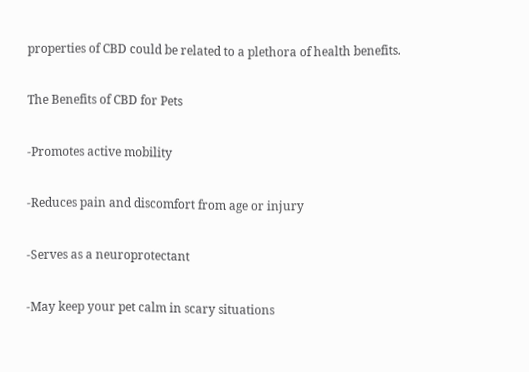properties of CBD could be related to a plethora of health benefits.

The Benefits of CBD for Pets

-Promotes active mobility

-Reduces pain and discomfort from age or injury

-Serves as a neuroprotectant

-May keep your pet calm in scary situations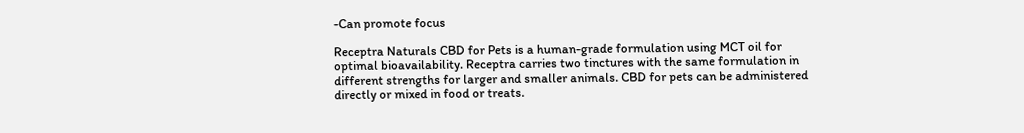-Can promote focus

Receptra Naturals CBD for Pets is a human-grade formulation using MCT oil for optimal bioavailability. Receptra carries two tinctures with the same formulation in different strengths for larger and smaller animals. CBD for pets can be administered directly or mixed in food or treats.